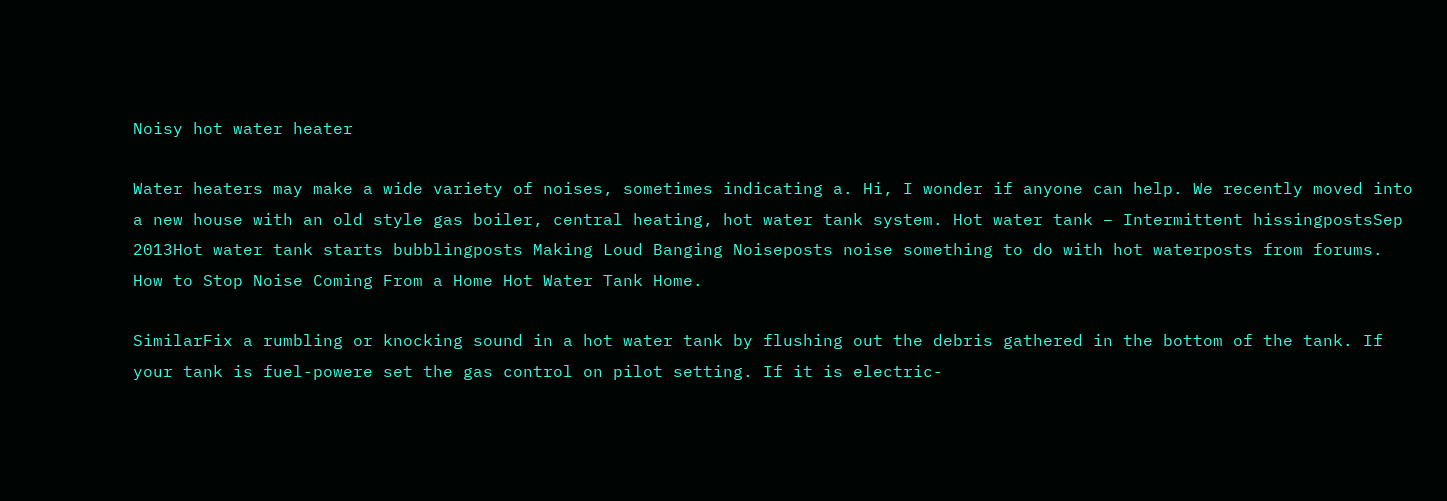Noisy hot water heater

Water heaters may make a wide variety of noises, sometimes indicating a. Hi, I wonder if anyone can help. We recently moved into a new house with an old style gas boiler, central heating, hot water tank system. Hot water tank – Intermittent hissingpostsSep 2013Hot water tank starts bubblingposts Making Loud Banging Noiseposts noise something to do with hot waterposts from forums. How to Stop Noise Coming From a Home Hot Water Tank Home.

SimilarFix a rumbling or knocking sound in a hot water tank by flushing out the debris gathered in the bottom of the tank. If your tank is fuel-powere set the gas control on pilot setting. If it is electric-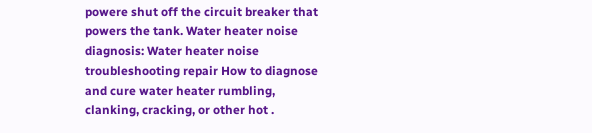powere shut off the circuit breaker that powers the tank. Water heater noise diagnosis: Water heater noise troubleshooting repair How to diagnose and cure water heater rumbling, clanking, cracking, or other hot .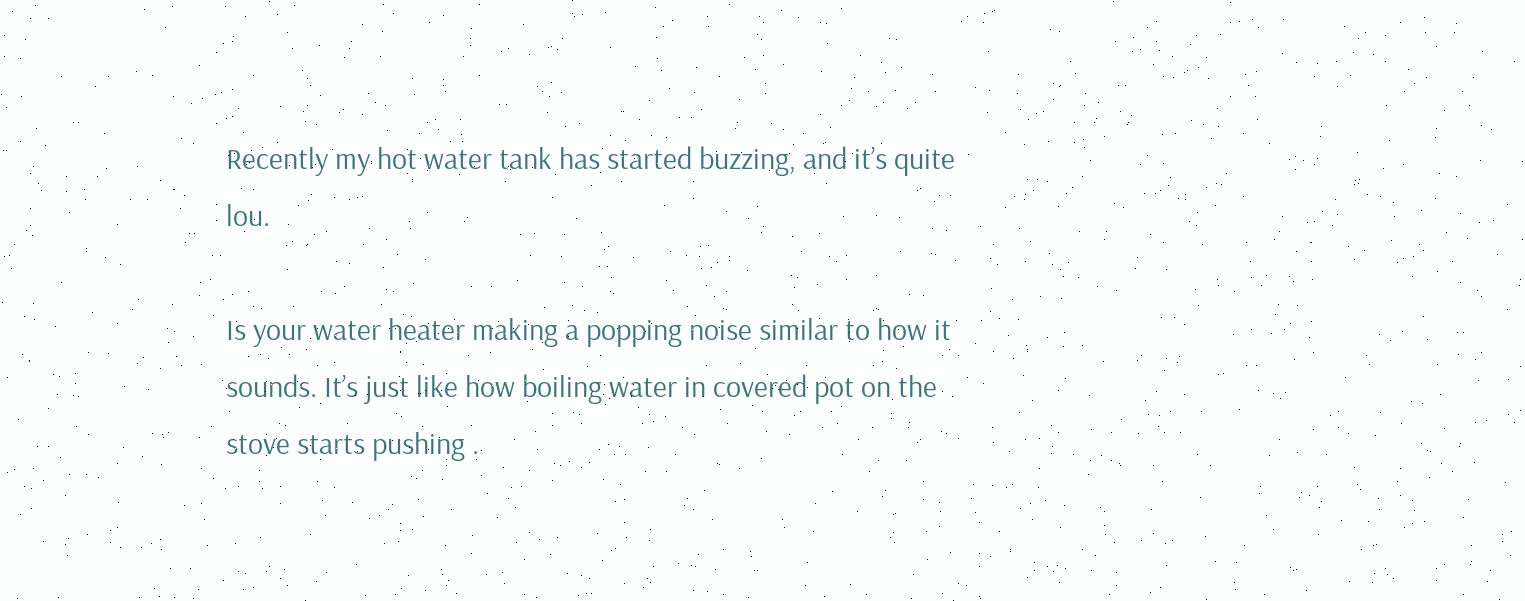Recently my hot water tank has started buzzing, and it’s quite lou.

Is your water heater making a popping noise similar to how it sounds. It’s just like how boiling water in covered pot on the stove starts pushing .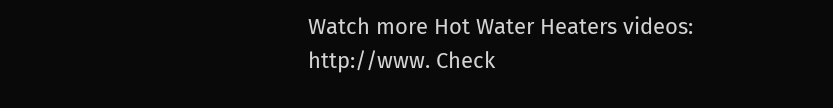Watch more Hot Water Heaters videos: http://www. Check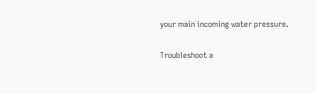your main incoming water pressure.

Troubleshoot a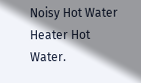Noisy Hot Water Heater Hot Water.